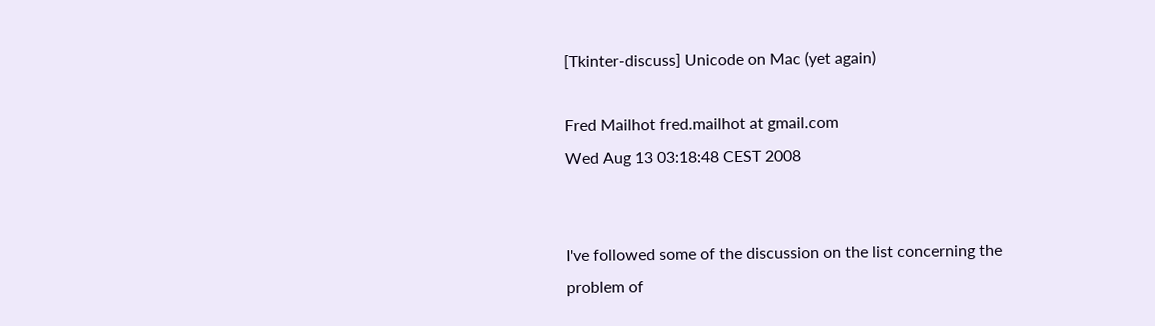[Tkinter-discuss] Unicode on Mac (yet again)

Fred Mailhot fred.mailhot at gmail.com
Wed Aug 13 03:18:48 CEST 2008


I've followed some of the discussion on the list concerning the
problem of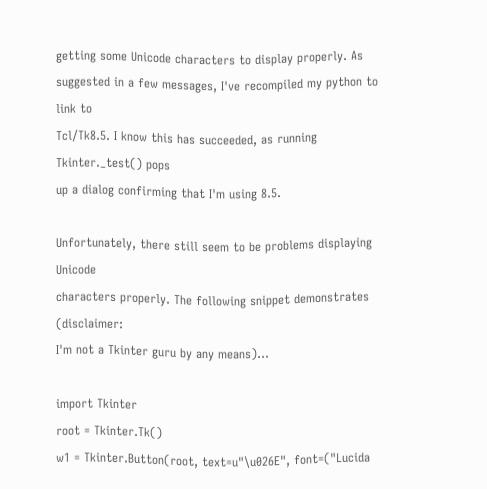getting some Unicode characters to display properly. As
suggested in a few messages, I've recompiled my python to link to
Tcl/Tk8.5. I know this has succeeded, as running Tkinter._test() pops
up a dialog confirming that I'm using 8.5.

Unfortunately, there still seem to be problems displaying Unicode
characters properly. The following snippet demonstrates (disclaimer:
I'm not a Tkinter guru by any means)...

import Tkinter
root = Tkinter.Tk()
w1 = Tkinter.Button(root, text=u"\u026E", font=("Lucida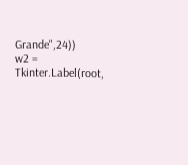Grande",24))
w2 = Tkinter.Label(root,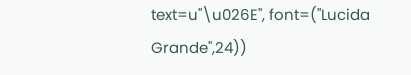text=u"\u026E", font=("Lucida Grande",24))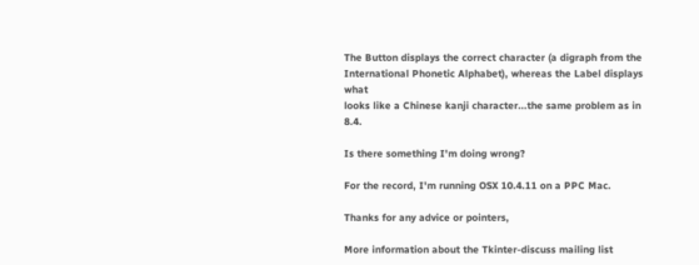The Button displays the correct character (a digraph from the
International Phonetic Alphabet), whereas the Label displays what
looks like a Chinese kanji character...the same problem as in 8.4.

Is there something I'm doing wrong?

For the record, I'm running OSX 10.4.11 on a PPC Mac.

Thanks for any advice or pointers,

More information about the Tkinter-discuss mailing list